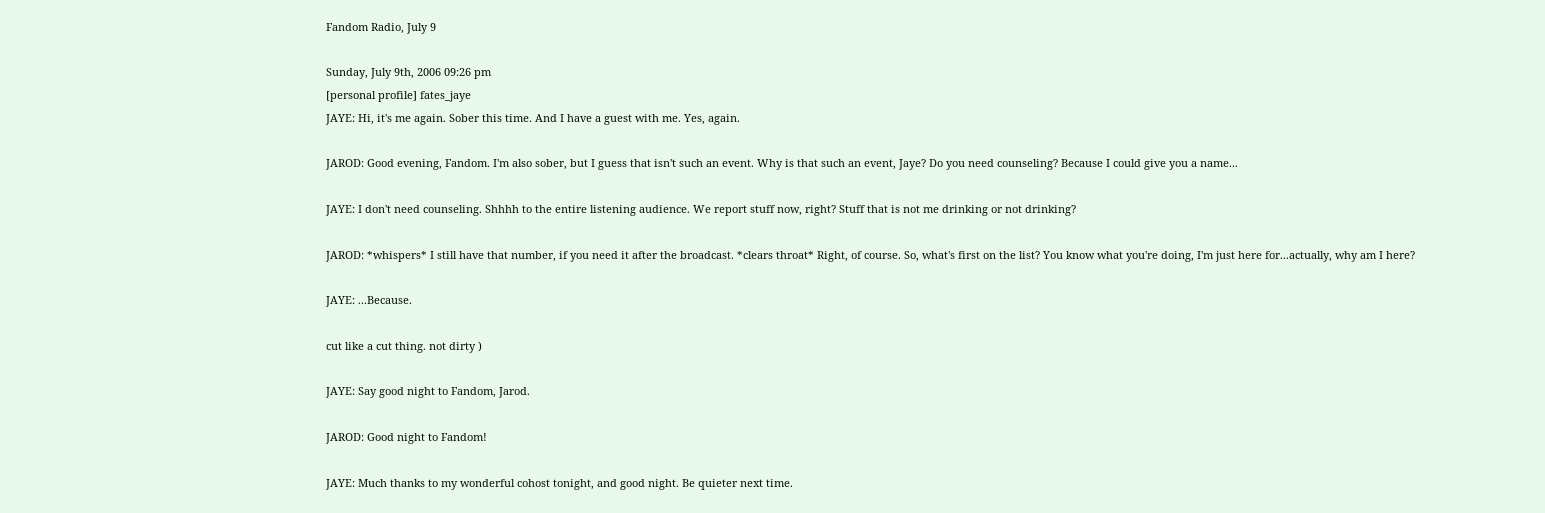Fandom Radio, July 9

Sunday, July 9th, 2006 09:26 pm
[personal profile] fates_jaye
JAYE: Hi, it's me again. Sober this time. And I have a guest with me. Yes, again.

JAROD: Good evening, Fandom. I'm also sober, but I guess that isn't such an event. Why is that such an event, Jaye? Do you need counseling? Because I could give you a name...

JAYE: I don't need counseling. Shhhh to the entire listening audience. We report stuff now, right? Stuff that is not me drinking or not drinking?

JAROD: *whispers* I still have that number, if you need it after the broadcast. *clears throat* Right, of course. So, what's first on the list? You know what you're doing, I'm just here for...actually, why am I here?

JAYE: ...Because.

cut like a cut thing. not dirty )

JAYE: Say good night to Fandom, Jarod.

JAROD: Good night to Fandom!

JAYE: Much thanks to my wonderful cohost tonight, and good night. Be quieter next time.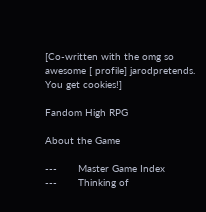[Co-written with the omg so awesome [ profile] jarodpretends. You get cookies!]

Fandom High RPG

About the Game

---       Master Game Index
---       Thinking of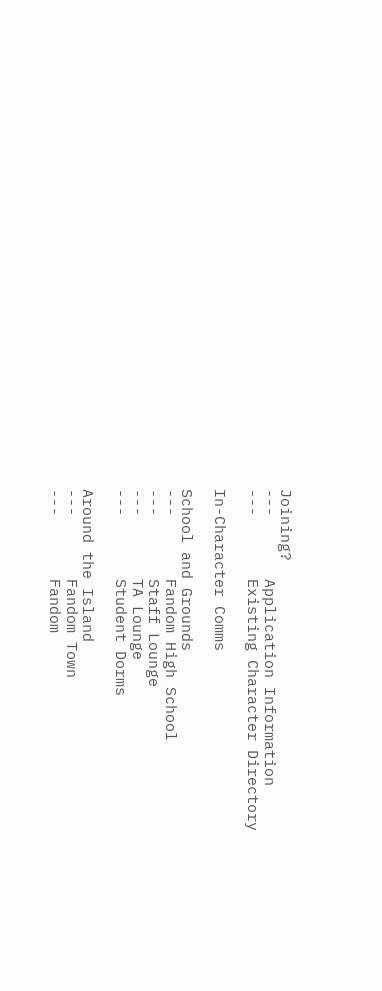Joining?
---       Application Information
---       Existing Character Directory

In-Character Comms

School and Grounds
---       Fandom High School
---       Staff Lounge
---       TA Lounge
---       Student Dorms

Around the Island
---       Fandom Town
---       Fandom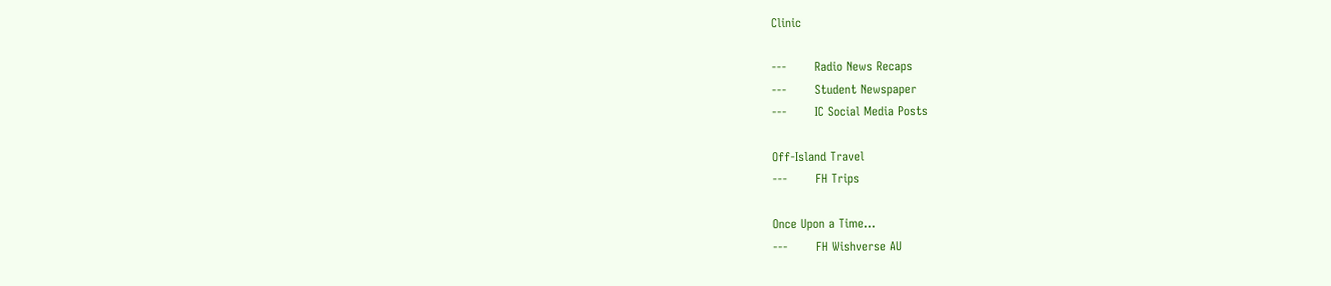Clinic

---       Radio News Recaps
---       Student Newspaper
---       IC Social Media Posts

Off-Island Travel
---       FH Trips

Once Upon a Time...
---       FH Wishverse AU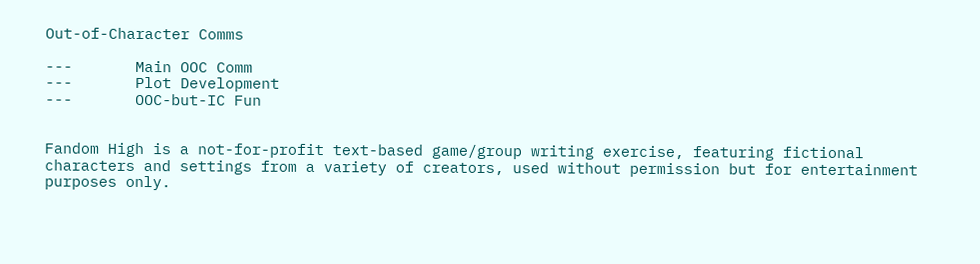Out-of-Character Comms

---       Main OOC Comm
---       Plot Development
---       OOC-but-IC Fun


Fandom High is a not-for-profit text-based game/group writing exercise, featuring fictional characters and settings from a variety of creators, used without permission but for entertainment purposes only.